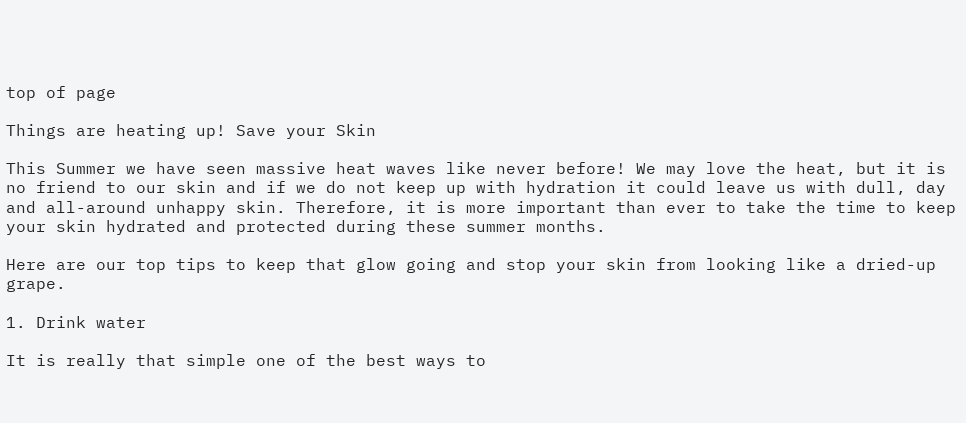top of page

Things are heating up! Save your Skin

This Summer we have seen massive heat waves like never before! We may love the heat, but it is no friend to our skin and if we do not keep up with hydration it could leave us with dull, day and all-around unhappy skin. Therefore, it is more important than ever to take the time to keep your skin hydrated and protected during these summer months.

Here are our top tips to keep that glow going and stop your skin from looking like a dried-up grape.

1. Drink water

It is really that simple one of the best ways to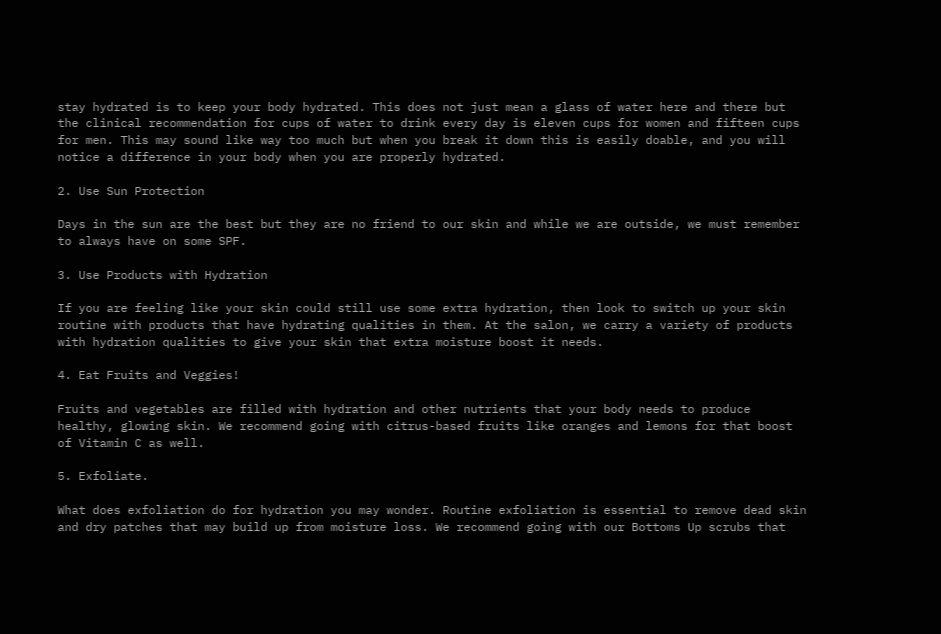stay hydrated is to keep your body hydrated. This does not just mean a glass of water here and there but the clinical recommendation for cups of water to drink every day is eleven cups for women and fifteen cups for men. This may sound like way too much but when you break it down this is easily doable, and you will notice a difference in your body when you are properly hydrated.

2. Use Sun Protection

Days in the sun are the best but they are no friend to our skin and while we are outside, we must remember to always have on some SPF.

3. Use Products with Hydration

If you are feeling like your skin could still use some extra hydration, then look to switch up your skin routine with products that have hydrating qualities in them. At the salon, we carry a variety of products with hydration qualities to give your skin that extra moisture boost it needs.

4. Eat Fruits and Veggies!

Fruits and vegetables are filled with hydration and other nutrients that your body needs to produce healthy, glowing skin. We recommend going with citrus-based fruits like oranges and lemons for that boost of Vitamin C as well.

5. Exfoliate.

What does exfoliation do for hydration you may wonder. Routine exfoliation is essential to remove dead skin and dry patches that may build up from moisture loss. We recommend going with our Bottoms Up scrubs that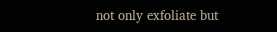not only exfoliate but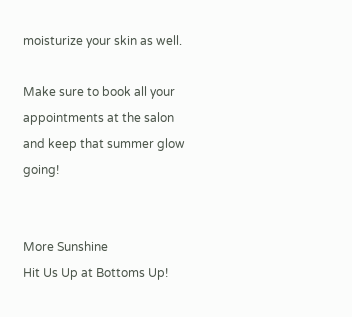moisturize your skin as well.

Make sure to book all your appointments at the salon and keep that summer glow going!


More Sunshine
Hit Us Up at Bottoms Up!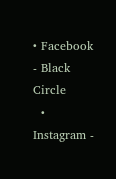• Facebook - Black Circle
  • Instagram -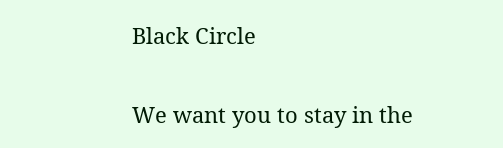Black Circle

We want you to stay in the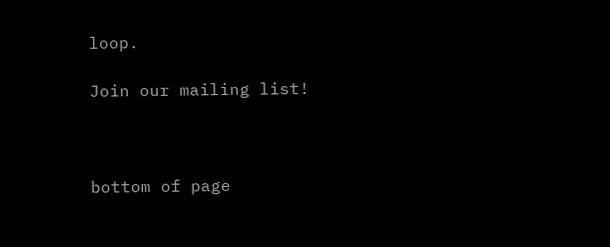loop.

Join our mailing list!



bottom of page